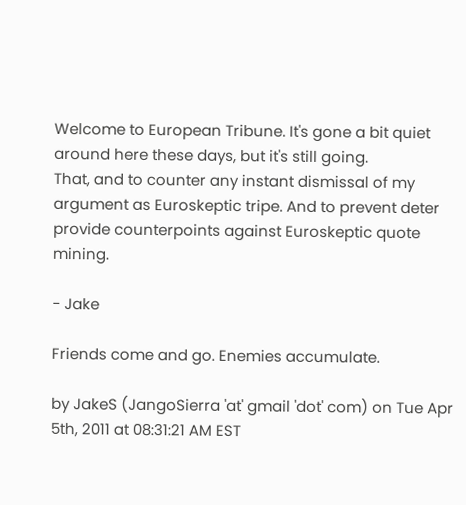Welcome to European Tribune. It's gone a bit quiet around here these days, but it's still going.
That, and to counter any instant dismissal of my argument as Euroskeptic tripe. And to prevent deter provide counterpoints against Euroskeptic quote mining.

- Jake

Friends come and go. Enemies accumulate.

by JakeS (JangoSierra 'at' gmail 'dot' com) on Tue Apr 5th, 2011 at 08:31:21 AM EST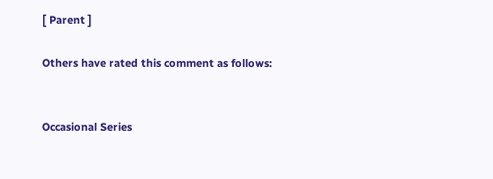[ Parent ]

Others have rated this comment as follows:


Occasional Series